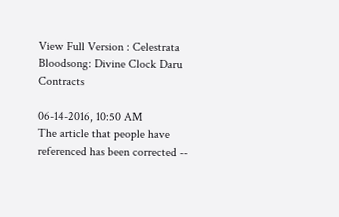View Full Version : Celestrata Bloodsong: Divine Clock Daru Contracts

06-14-2016, 10:50 AM
The article that people have referenced has been corrected --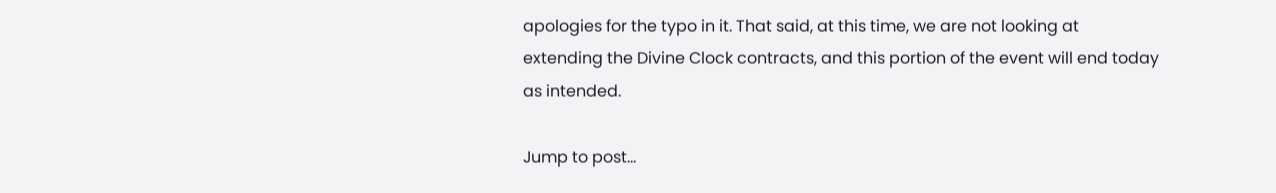apologies for the typo in it. That said, at this time, we are not looking at extending the Divine Clock contracts, and this portion of the event will end today as intended.

Jump to post...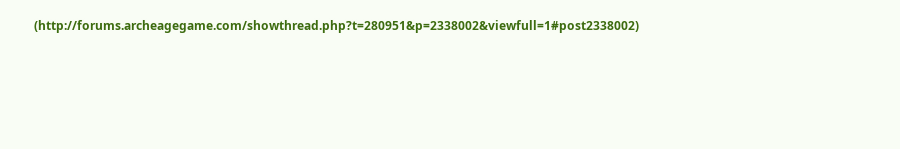(http://forums.archeagegame.com/showthread.php?t=280951&p=2338002&viewfull=1#post2338002)